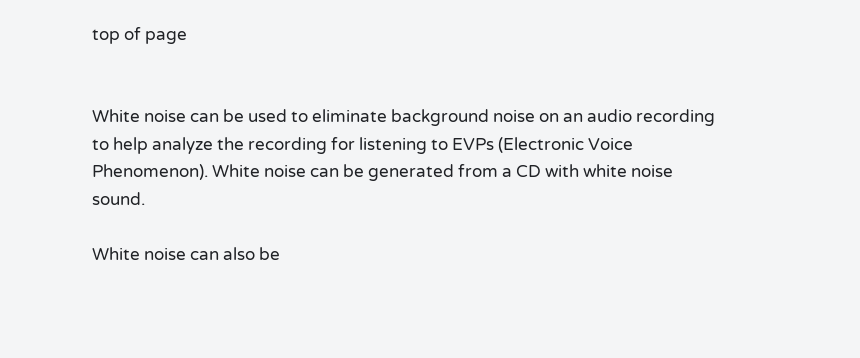top of page


White noise can be used to eliminate background noise on an audio recording to help analyze the recording for listening to EVPs (Electronic Voice Phenomenon). White noise can be generated from a CD with white noise sound.

White noise can also be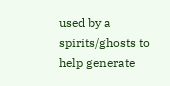used by a spirits/ghosts to help generate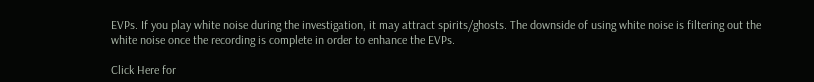EVPs. If you play white noise during the investigation, it may attract spirits/ghosts. The downside of using white noise is filtering out the white noise once the recording is complete in order to enhance the EVPs.

Click Here for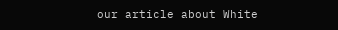our article about White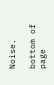Noise.

bottom of page